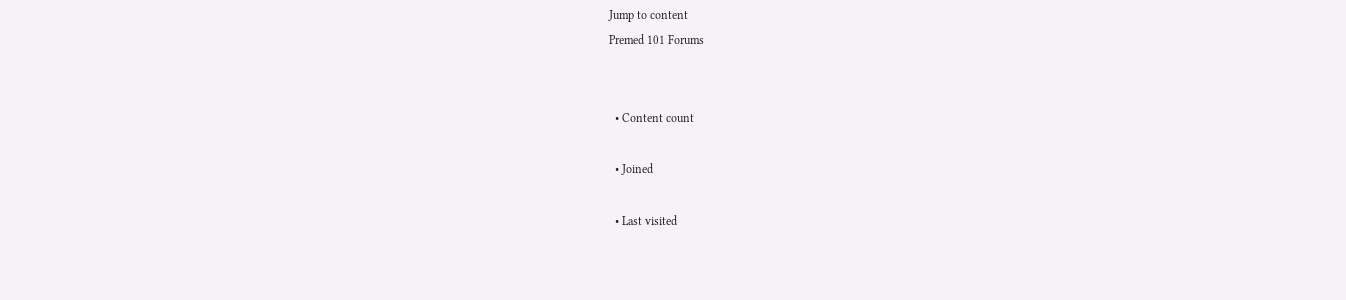Jump to content
Premed 101 Forums


  • Content count

  • Joined

  • Last visited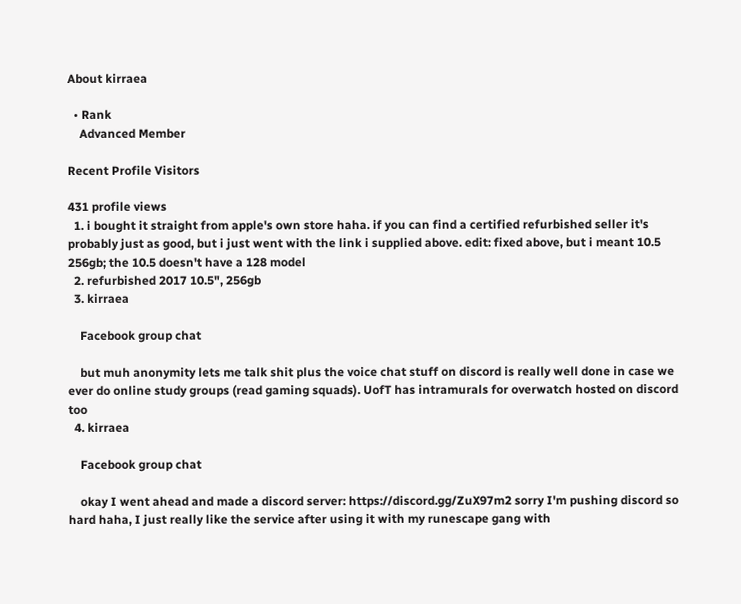About kirraea

  • Rank
    Advanced Member

Recent Profile Visitors

431 profile views
  1. i bought it straight from apple's own store haha. if you can find a certified refurbished seller it's probably just as good, but i just went with the link i supplied above. edit: fixed above, but i meant 10.5 256gb; the 10.5 doesn't have a 128 model
  2. refurbished 2017 10.5", 256gb
  3. kirraea

    Facebook group chat

    but muh anonymity lets me talk shit plus the voice chat stuff on discord is really well done in case we ever do online study groups (read gaming squads). UofT has intramurals for overwatch hosted on discord too
  4. kirraea

    Facebook group chat

    okay I went ahead and made a discord server: https://discord.gg/ZuX97m2 sorry I'm pushing discord so hard haha, I just really like the service after using it with my runescape gang with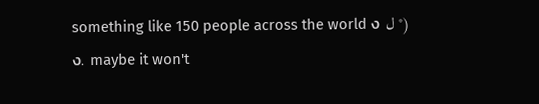something like 150 people across the world ง ل °)ง. maybe it won't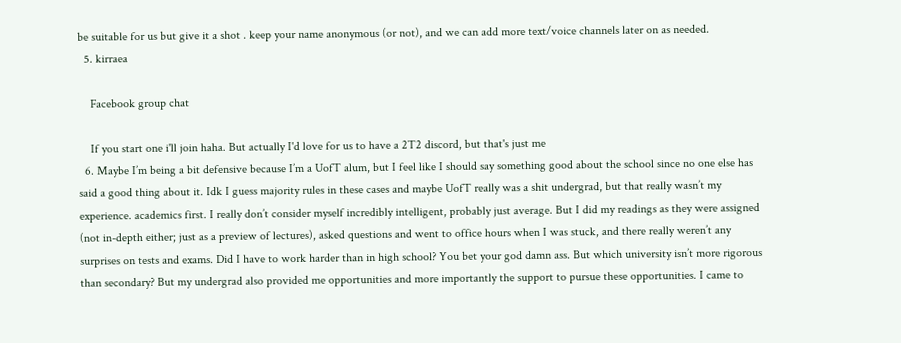be suitable for us but give it a shot . keep your name anonymous (or not), and we can add more text/voice channels later on as needed.
  5. kirraea

    Facebook group chat

    If you start one i'll join haha. But actually I'd love for us to have a 2T2 discord, but that's just me
  6. Maybe I’m being a bit defensive because I’m a UofT alum, but I feel like I should say something good about the school since no one else has said a good thing about it. Idk I guess majority rules in these cases and maybe UofT really was a shit undergrad, but that really wasn’t my experience. academics first. I really don’t consider myself incredibly intelligent, probably just average. But I did my readings as they were assigned (not in-depth either; just as a preview of lectures), asked questions and went to office hours when I was stuck, and there really weren’t any surprises on tests and exams. Did I have to work harder than in high school? You bet your god damn ass. But which university isn’t more rigorous than secondary? But my undergrad also provided me opportunities and more importantly the support to pursue these opportunities. I came to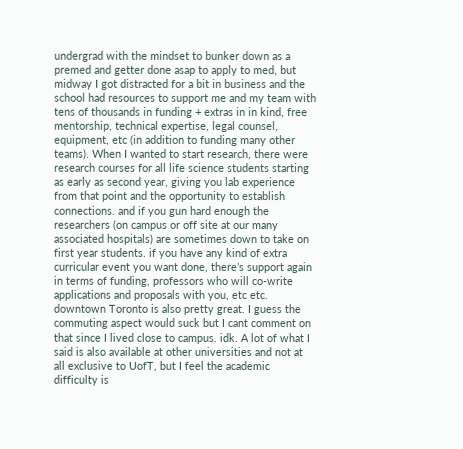undergrad with the mindset to bunker down as a premed and getter done asap to apply to med, but midway I got distracted for a bit in business and the school had resources to support me and my team with tens of thousands in funding + extras in in kind, free mentorship, technical expertise, legal counsel, equipment, etc (in addition to funding many other teams). When I wanted to start research, there were research courses for all life science students starting as early as second year, giving you lab experience from that point and the opportunity to establish connections. and if you gun hard enough the researchers (on campus or off site at our many associated hospitals) are sometimes down to take on first year students. if you have any kind of extra curricular event you want done, there’s support again in terms of funding, professors who will co-write applications and proposals with you, etc etc. downtown Toronto is also pretty great. I guess the commuting aspect would suck but I cant comment on that since I lived close to campus. idk. A lot of what I said is also available at other universities and not at all exclusive to UofT, but I feel the academic difficulty is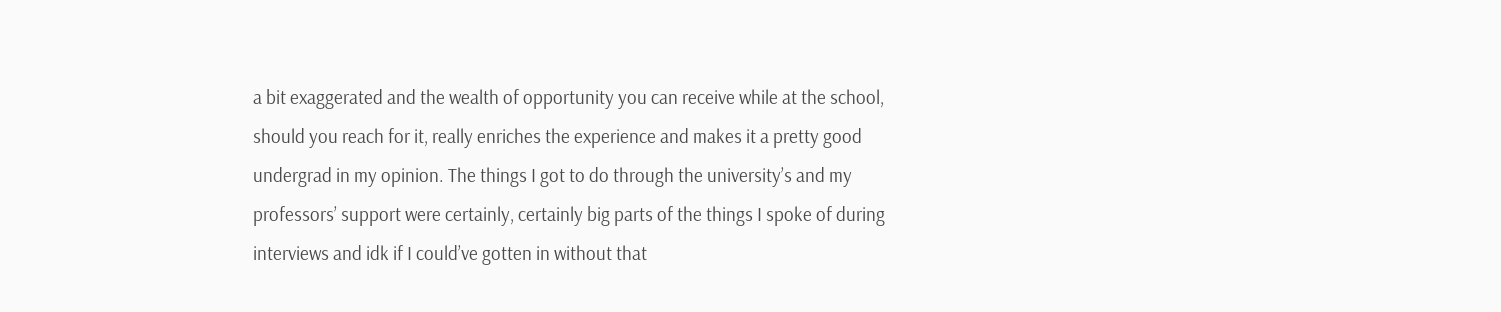a bit exaggerated and the wealth of opportunity you can receive while at the school, should you reach for it, really enriches the experience and makes it a pretty good undergrad in my opinion. The things I got to do through the university’s and my professors’ support were certainly, certainly big parts of the things I spoke of during interviews and idk if I could’ve gotten in without that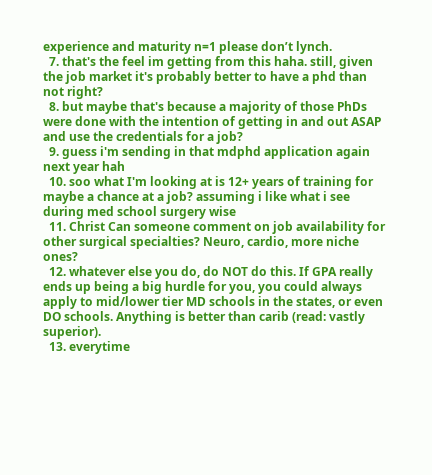experience and maturity n=1 please don’t lynch.
  7. that's the feel im getting from this haha. still, given the job market it's probably better to have a phd than not right?
  8. but maybe that's because a majority of those PhDs were done with the intention of getting in and out ASAP and use the credentials for a job?
  9. guess i'm sending in that mdphd application again next year hah
  10. soo what I'm looking at is 12+ years of training for maybe a chance at a job? assuming i like what i see during med school surgery wise
  11. Christ Can someone comment on job availability for other surgical specialties? Neuro, cardio, more niche ones?
  12. whatever else you do, do NOT do this. If GPA really ends up being a big hurdle for you, you could always apply to mid/lower tier MD schools in the states, or even DO schools. Anything is better than carib (read: vastly superior).
  13. everytime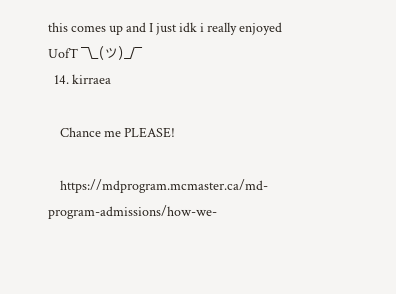this comes up and I just idk i really enjoyed UofT ¯\_(ツ)_/¯
  14. kirraea

    Chance me PLEASE!

    https://mdprogram.mcmaster.ca/md-program-admissions/how-we-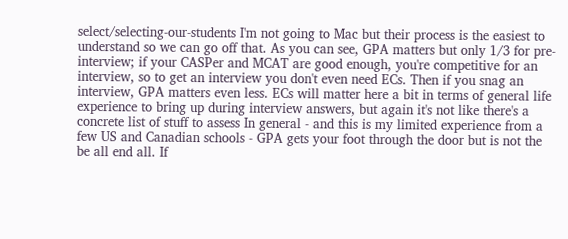select/selecting-our-students I'm not going to Mac but their process is the easiest to understand so we can go off that. As you can see, GPA matters but only 1/3 for pre-interview; if your CASPer and MCAT are good enough, you're competitive for an interview, so to get an interview you don't even need ECs. Then if you snag an interview, GPA matters even less. ECs will matter here a bit in terms of general life experience to bring up during interview answers, but again it's not like there's a concrete list of stuff to assess In general - and this is my limited experience from a few US and Canadian schools - GPA gets your foot through the door but is not the be all end all. If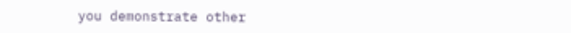you demonstrate other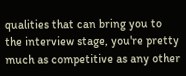qualities that can bring you to the interview stage, you're pretty much as competitive as any other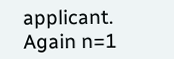applicant. Again n=1